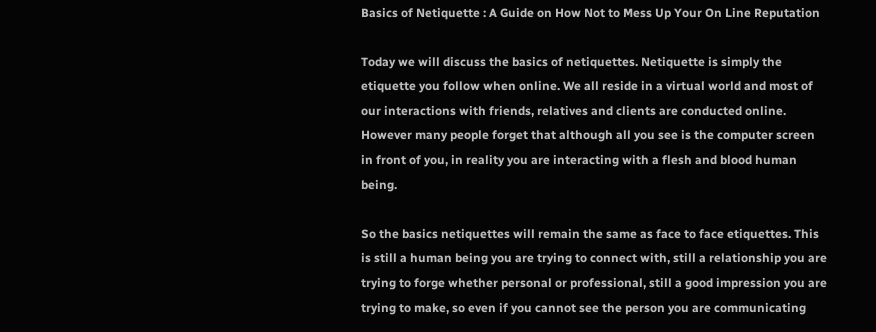Basics of Netiquette : A Guide on How Not to Mess Up Your On Line Reputation

Today we will discuss the basics of netiquettes. Netiquette is simply the etiquette you follow when online. We all reside in a virtual world and most of our interactions with friends, relatives and clients are conducted online. However many people forget that although all you see is the computer screen in front of you, in reality you are interacting with a flesh and blood human being.

So the basics netiquettes will remain the same as face to face etiquettes. This is still a human being you are trying to connect with, still a relationship you are trying to forge whether personal or professional, still a good impression you are trying to make, so even if you cannot see the person you are communicating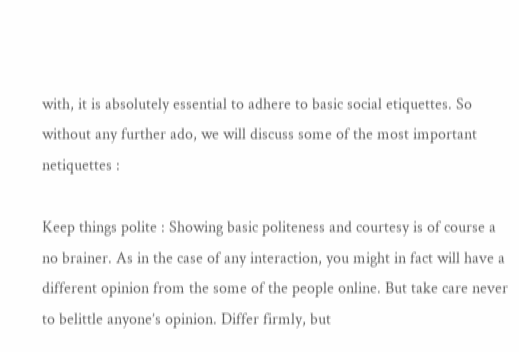with, it is absolutely essential to adhere to basic social etiquettes. So without any further ado, we will discuss some of the most important netiquettes :

Keep things polite : Showing basic politeness and courtesy is of course a no brainer. As in the case of any interaction, you might in fact will have a different opinion from the some of the people online. But take care never to belittle anyone’s opinion. Differ firmly, but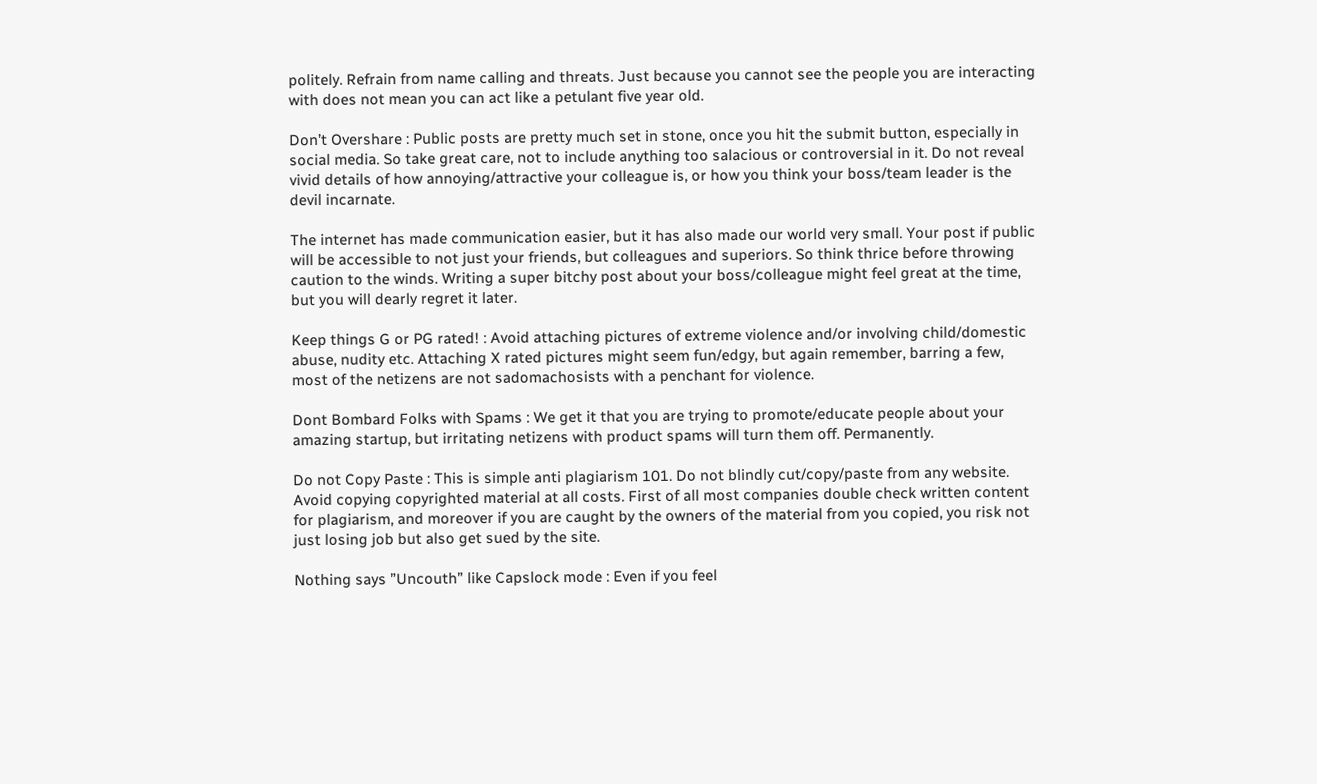politely. Refrain from name calling and threats. Just because you cannot see the people you are interacting with does not mean you can act like a petulant five year old.

Don’t Overshare : Public posts are pretty much set in stone, once you hit the submit button, especially in social media. So take great care, not to include anything too salacious or controversial in it. Do not reveal vivid details of how annoying/attractive your colleague is, or how you think your boss/team leader is the devil incarnate.

The internet has made communication easier, but it has also made our world very small. Your post if public will be accessible to not just your friends, but colleagues and superiors. So think thrice before throwing caution to the winds. Writing a super bitchy post about your boss/colleague might feel great at the time, but you will dearly regret it later.

Keep things G or PG rated! : Avoid attaching pictures of extreme violence and/or involving child/domestic abuse, nudity etc. Attaching X rated pictures might seem fun/edgy, but again remember, barring a few, most of the netizens are not sadomachosists with a penchant for violence.

Dont Bombard Folks with Spams : We get it that you are trying to promote/educate people about your amazing startup, but irritating netizens with product spams will turn them off. Permanently.

Do not Copy Paste : This is simple anti plagiarism 101. Do not blindly cut/copy/paste from any website. Avoid copying copyrighted material at all costs. First of all most companies double check written content for plagiarism, and moreover if you are caught by the owners of the material from you copied, you risk not just losing job but also get sued by the site.

Nothing says ”Uncouth” like Capslock mode : Even if you feel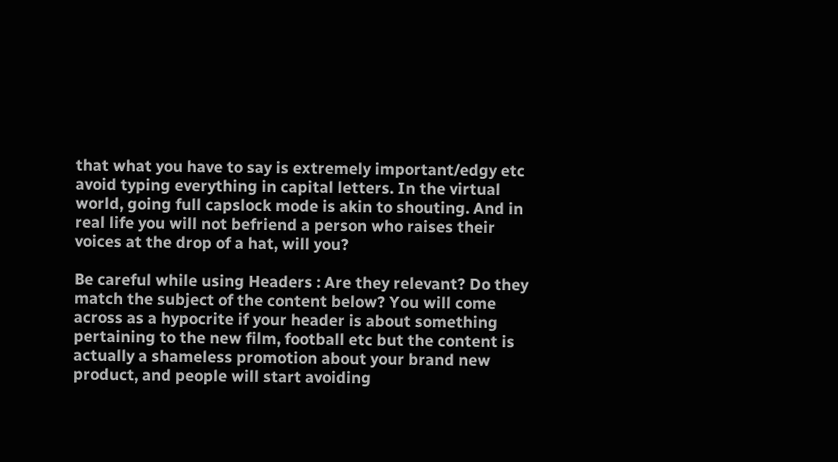that what you have to say is extremely important/edgy etc avoid typing everything in capital letters. In the virtual world, going full capslock mode is akin to shouting. And in real life you will not befriend a person who raises their voices at the drop of a hat, will you?

Be careful while using Headers : Are they relevant? Do they match the subject of the content below? You will come across as a hypocrite if your header is about something pertaining to the new film, football etc but the content is actually a shameless promotion about your brand new product, and people will start avoiding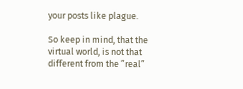your posts like plague.

So keep in mind, that the virtual world, is not that different from the ”real”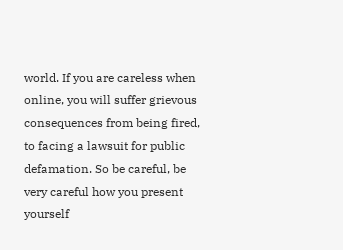world. If you are careless when online, you will suffer grievous consequences from being fired, to facing a lawsuit for public defamation. So be careful, be very careful how you present yourself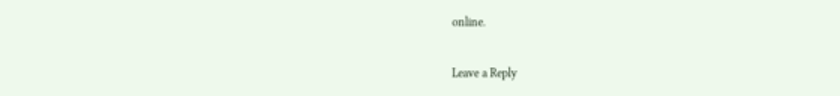online.

Leave a Reply